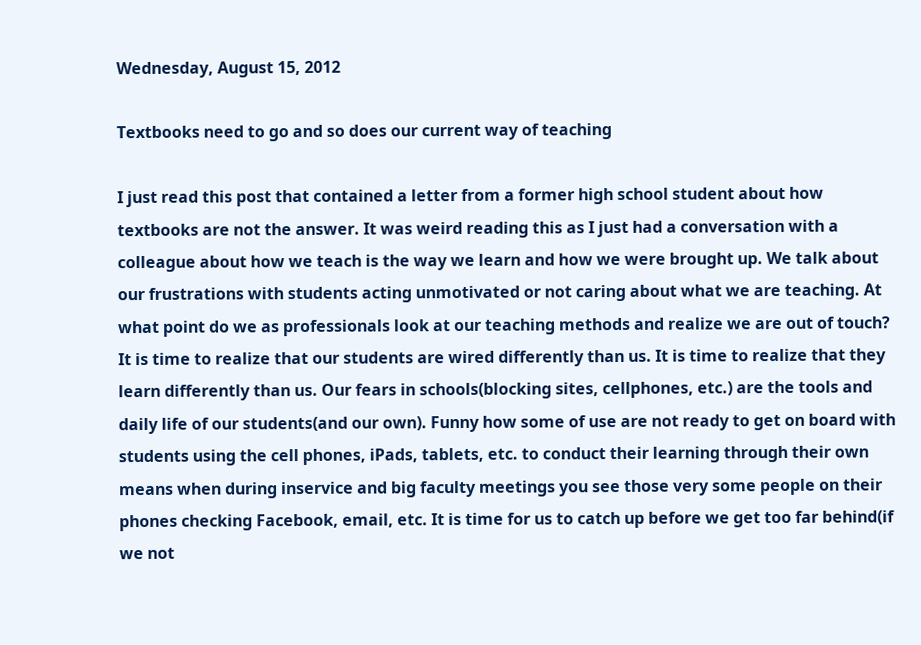Wednesday, August 15, 2012

Textbooks need to go and so does our current way of teaching

I just read this post that contained a letter from a former high school student about how textbooks are not the answer. It was weird reading this as I just had a conversation with a colleague about how we teach is the way we learn and how we were brought up. We talk about our frustrations with students acting unmotivated or not caring about what we are teaching. At what point do we as professionals look at our teaching methods and realize we are out of touch? It is time to realize that our students are wired differently than us. It is time to realize that they learn differently than us. Our fears in schools(blocking sites, cellphones, etc.) are the tools and daily life of our students(and our own). Funny how some of use are not ready to get on board with students using the cell phones, iPads, tablets, etc. to conduct their learning through their own means when during inservice and big faculty meetings you see those very some people on their phones checking Facebook, email, etc. It is time for us to catch up before we get too far behind(if we not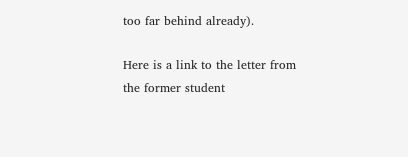too far behind already).

Here is a link to the letter from the former student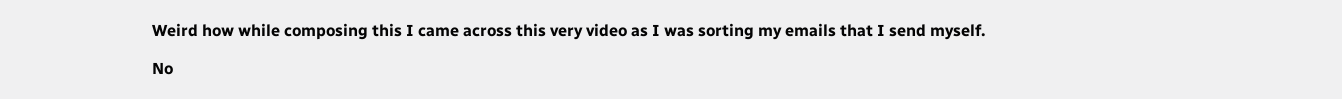Weird how while composing this I came across this very video as I was sorting my emails that I send myself.

No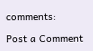comments:

Post a Comment